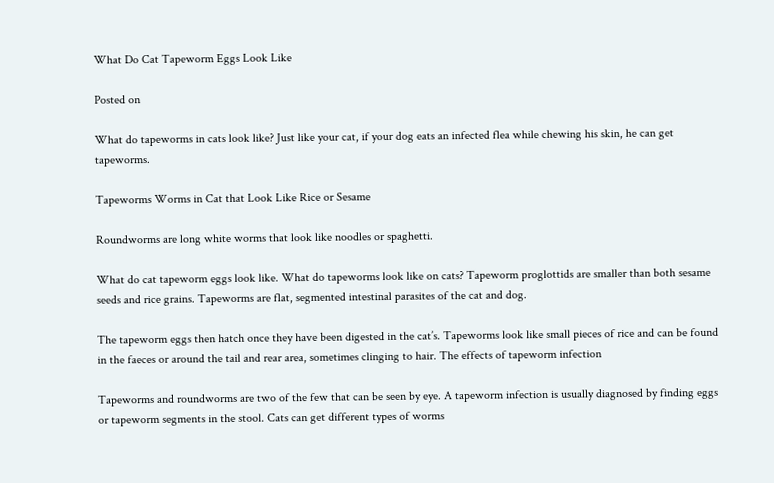What Do Cat Tapeworm Eggs Look Like

Posted on

What do tapeworms in cats look like? Just like your cat, if your dog eats an infected flea while chewing his skin, he can get tapeworms.

Tapeworms Worms in Cat that Look Like Rice or Sesame

Roundworms are long white worms that look like noodles or spaghetti.

What do cat tapeworm eggs look like. What do tapeworms look like on cats? Tapeworm proglottids are smaller than both sesame seeds and rice grains. Tapeworms are flat, segmented intestinal parasites of the cat and dog.

The tapeworm eggs then hatch once they have been digested in the cat’s. Tapeworms look like small pieces of rice and can be found in the faeces or around the tail and rear area, sometimes clinging to hair. The effects of tapeworm infection

Tapeworms and roundworms are two of the few that can be seen by eye. A tapeworm infection is usually diagnosed by finding eggs or tapeworm segments in the stool. Cats can get different types of worms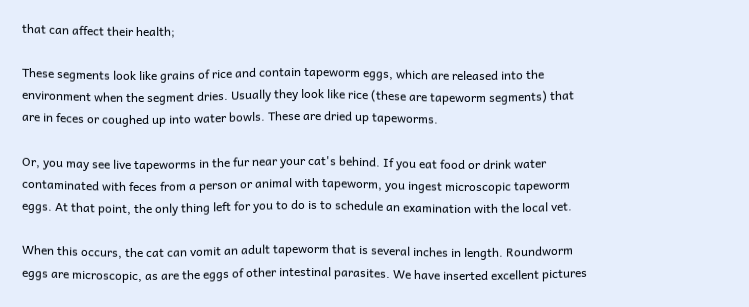that can affect their health;

These segments look like grains of rice and contain tapeworm eggs, which are released into the environment when the segment dries. Usually they look like rice (these are tapeworm segments) that are in feces or coughed up into water bowls. These are dried up tapeworms.

Or, you may see live tapeworms in the fur near your cat's behind. If you eat food or drink water contaminated with feces from a person or animal with tapeworm, you ingest microscopic tapeworm eggs. At that point, the only thing left for you to do is to schedule an examination with the local vet.

When this occurs, the cat can vomit an adult tapeworm that is several inches in length. Roundworm eggs are microscopic, as are the eggs of other intestinal parasites. We have inserted excellent pictures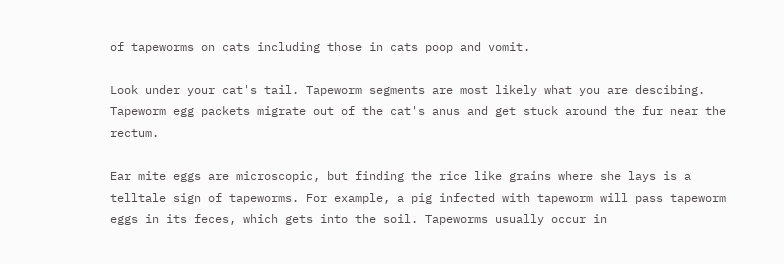of tapeworms on cats including those in cats poop and vomit.

Look under your cat's tail. Tapeworm segments are most likely what you are descibing. Tapeworm egg packets migrate out of the cat's anus and get stuck around the fur near the rectum.

Ear mite eggs are microscopic, but finding the rice like grains where she lays is a telltale sign of tapeworms. For example, a pig infected with tapeworm will pass tapeworm eggs in its feces, which gets into the soil. Tapeworms usually occur in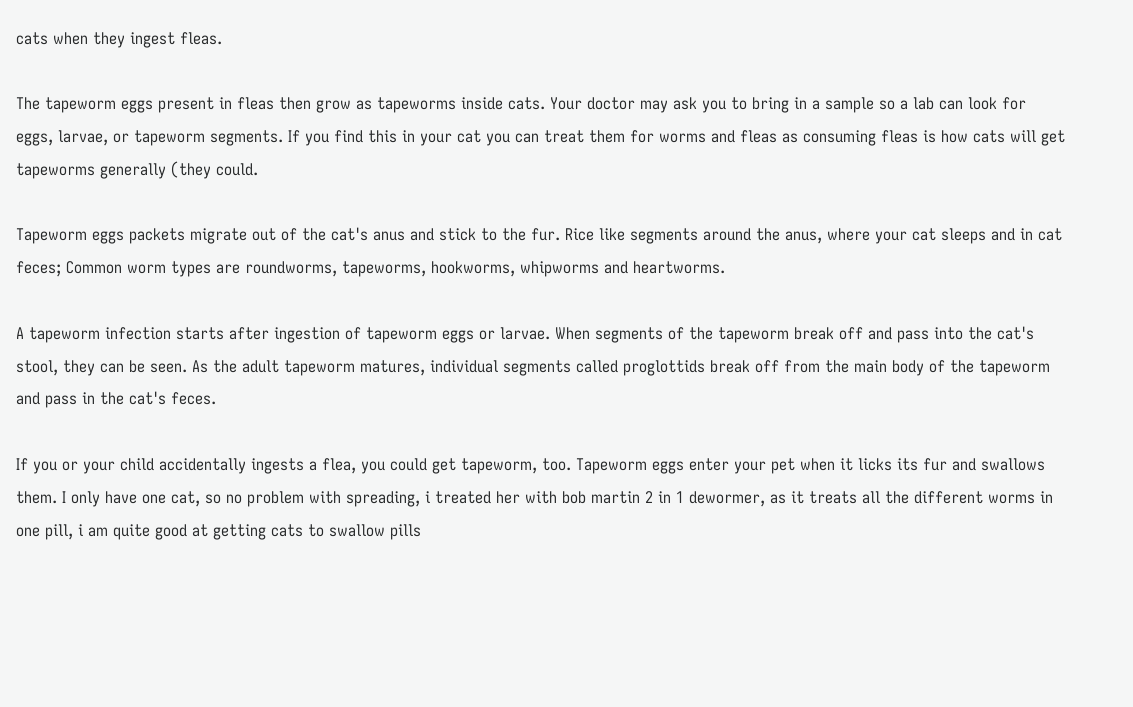cats when they ingest fleas.

The tapeworm eggs present in fleas then grow as tapeworms inside cats. Your doctor may ask you to bring in a sample so a lab can look for eggs, larvae, or tapeworm segments. If you find this in your cat you can treat them for worms and fleas as consuming fleas is how cats will get tapeworms generally (they could.

Tapeworm eggs packets migrate out of the cat's anus and stick to the fur. Rice like segments around the anus, where your cat sleeps and in cat feces; Common worm types are roundworms, tapeworms, hookworms, whipworms and heartworms.

A tapeworm infection starts after ingestion of tapeworm eggs or larvae. When segments of the tapeworm break off and pass into the cat's stool, they can be seen. As the adult tapeworm matures, individual segments called proglottids break off from the main body of the tapeworm and pass in the cat's feces.

If you or your child accidentally ingests a flea, you could get tapeworm, too. Tapeworm eggs enter your pet when it licks its fur and swallows them. I only have one cat, so no problem with spreading, i treated her with bob martin 2 in 1 dewormer, as it treats all the different worms in one pill, i am quite good at getting cats to swallow pills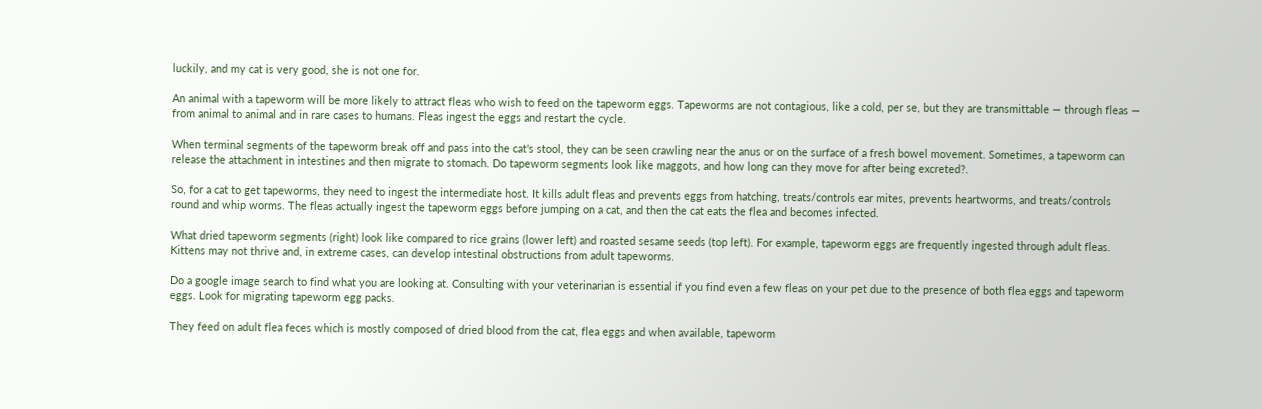luckily, and my cat is very good, she is not one for.

An animal with a tapeworm will be more likely to attract fleas who wish to feed on the tapeworm eggs. Tapeworms are not contagious, like a cold, per se, but they are transmittable — through fleas — from animal to animal and in rare cases to humans. Fleas ingest the eggs and restart the cycle.

When terminal segments of the tapeworm break off and pass into the cat's stool, they can be seen crawling near the anus or on the surface of a fresh bowel movement. Sometimes, a tapeworm can release the attachment in intestines and then migrate to stomach. Do tapeworm segments look like maggots, and how long can they move for after being excreted?.

So, for a cat to get tapeworms, they need to ingest the intermediate host. It kills adult fleas and prevents eggs from hatching, treats/controls ear mites, prevents heartworms, and treats/controls round and whip worms. The fleas actually ingest the tapeworm eggs before jumping on a cat, and then the cat eats the flea and becomes infected.

What dried tapeworm segments (right) look like compared to rice grains (lower left) and roasted sesame seeds (top left). For example, tapeworm eggs are frequently ingested through adult fleas. Kittens may not thrive and, in extreme cases, can develop intestinal obstructions from adult tapeworms.

Do a google image search to find what you are looking at. Consulting with your veterinarian is essential if you find even a few fleas on your pet due to the presence of both flea eggs and tapeworm eggs. Look for migrating tapeworm egg packs.

They feed on adult flea feces which is mostly composed of dried blood from the cat, flea eggs and when available, tapeworm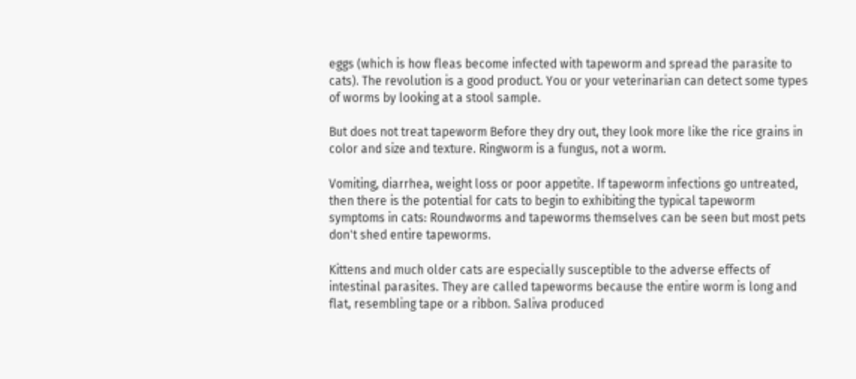eggs (which is how fleas become infected with tapeworm and spread the parasite to cats). The revolution is a good product. You or your veterinarian can detect some types of worms by looking at a stool sample.

But does not treat tapeworm Before they dry out, they look more like the rice grains in color and size and texture. Ringworm is a fungus, not a worm.

Vomiting, diarrhea, weight loss or poor appetite. If tapeworm infections go untreated, then there is the potential for cats to begin to exhibiting the typical tapeworm symptoms in cats: Roundworms and tapeworms themselves can be seen but most pets don't shed entire tapeworms.

Kittens and much older cats are especially susceptible to the adverse effects of intestinal parasites. They are called tapeworms because the entire worm is long and flat, resembling tape or a ribbon. Saliva produced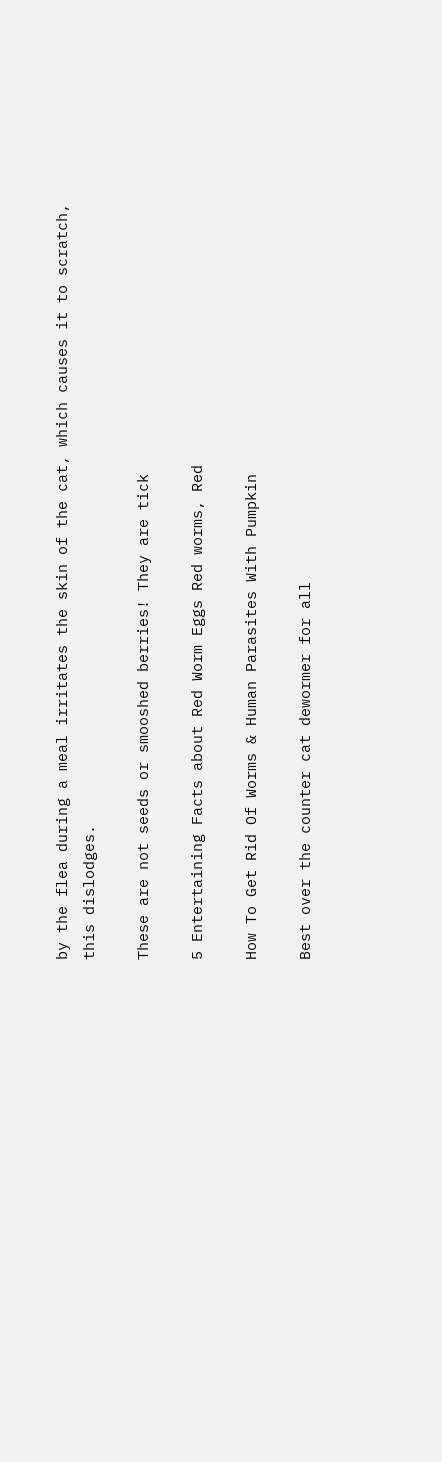by the flea during a meal irritates the skin of the cat, which causes it to scratch, this dislodges.

These are not seeds or smooshed berries! They are tick

5 Entertaining Facts about Red Worm Eggs Red worms, Red

How To Get Rid Of Worms & Human Parasites With Pumpkin

Best over the counter cat dewormer for all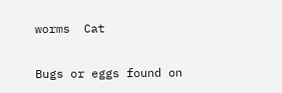worms  Cat

Bugs or eggs found on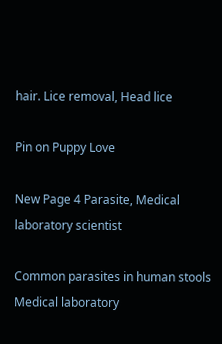hair. Lice removal, Head lice

Pin on Puppy Love

New Page 4 Parasite, Medical laboratory scientist

Common parasites in human stools Medical laboratory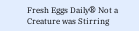Fresh Eggs Daily® Not a Creature was Stirring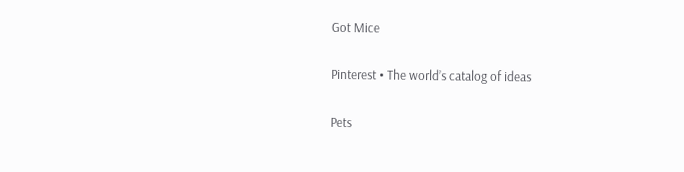Got Mice

Pinterest • The world’s catalog of ideas

Pets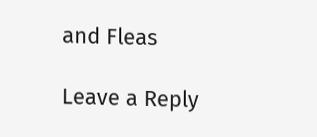and Fleas

Leave a Reply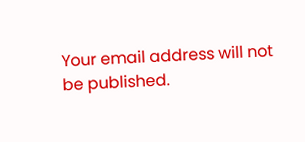Your email address will not be published.